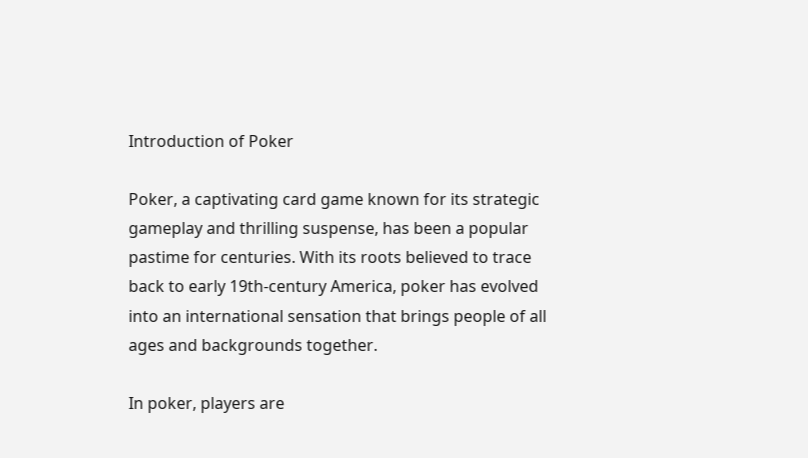Introduction of Poker

Poker, a captivating card game known for its strategic gameplay and thrilling suspense, has been a popular pastime for centuries. With its roots believed to trace back to early 19th-century America, poker has evolved into an international sensation that brings people of all ages and backgrounds together.

In poker, players are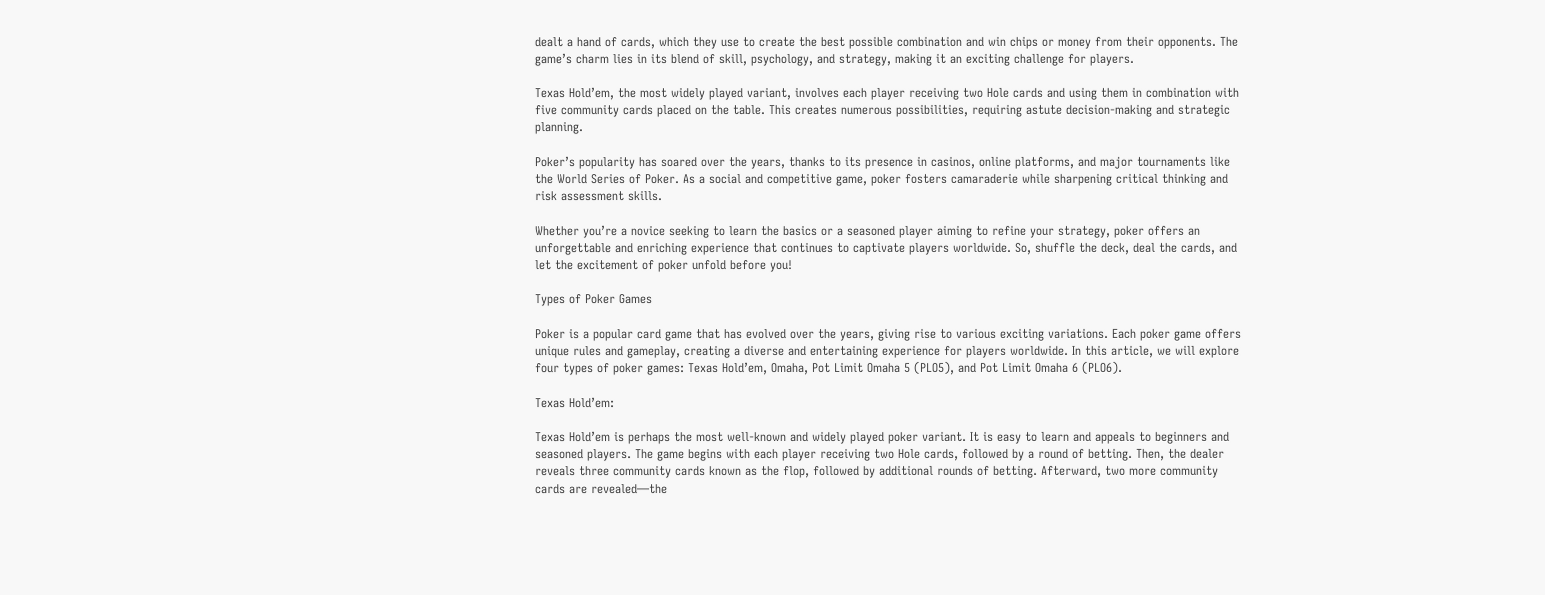dealt a hand of cards, which they use to create the best possible combination and win chips or money from their opponents. The game’s charm lies in its blend of skill, psychology, and strategy, making it an exciting challenge for players.

Texas Hold’em, the most widely played variant, involves each player receiving two Hole cards and using them in combination with five community cards placed on the table. This creates numerous possibilities, requiring astute decision-making and strategic planning.

Poker’s popularity has soared over the years, thanks to its presence in casinos, online platforms, and major tournaments like the World Series of Poker. As a social and competitive game, poker fosters camaraderie while sharpening critical thinking and risk assessment skills.

Whether you’re a novice seeking to learn the basics or a seasoned player aiming to refine your strategy, poker offers an unforgettable and enriching experience that continues to captivate players worldwide. So, shuffle the deck, deal the cards, and let the excitement of poker unfold before you!

Types of Poker Games

Poker is a popular card game that has evolved over the years, giving rise to various exciting variations. Each poker game offers unique rules and gameplay, creating a diverse and entertaining experience for players worldwide. In this article, we will explore four types of poker games: Texas Hold’em, Omaha, Pot Limit Omaha 5 (PLO5), and Pot Limit Omaha 6 (PLO6).

Texas Hold’em:

Texas Hold’em is perhaps the most well-known and widely played poker variant. It is easy to learn and appeals to beginners and seasoned players. The game begins with each player receiving two Hole cards, followed by a round of betting. Then, the dealer reveals three community cards known as the flop, followed by additional rounds of betting. Afterward, two more community cards are revealed—the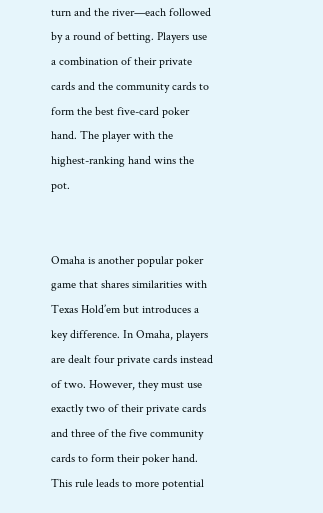turn and the river—each followed by a round of betting. Players use a combination of their private cards and the community cards to form the best five-card poker hand. The player with the highest-ranking hand wins the pot.


Omaha is another popular poker game that shares similarities with Texas Hold’em but introduces a key difference. In Omaha, players are dealt four private cards instead of two. However, they must use exactly two of their private cards and three of the five community cards to form their poker hand. This rule leads to more potential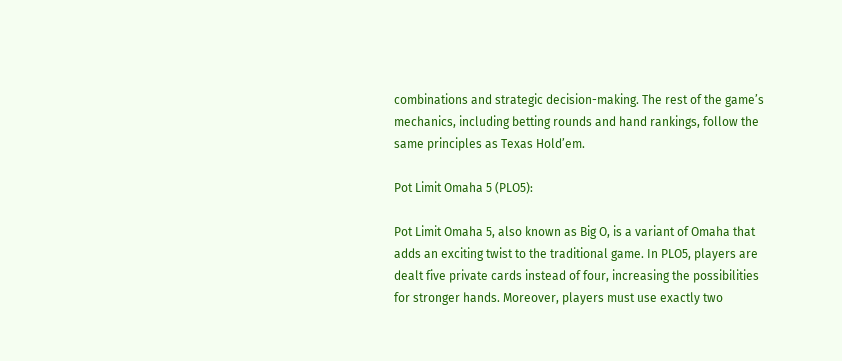combinations and strategic decision-making. The rest of the game’s mechanics, including betting rounds and hand rankings, follow the same principles as Texas Hold’em.

Pot Limit Omaha 5 (PLO5):

Pot Limit Omaha 5, also known as Big O, is a variant of Omaha that adds an exciting twist to the traditional game. In PLO5, players are dealt five private cards instead of four, increasing the possibilities for stronger hands. Moreover, players must use exactly two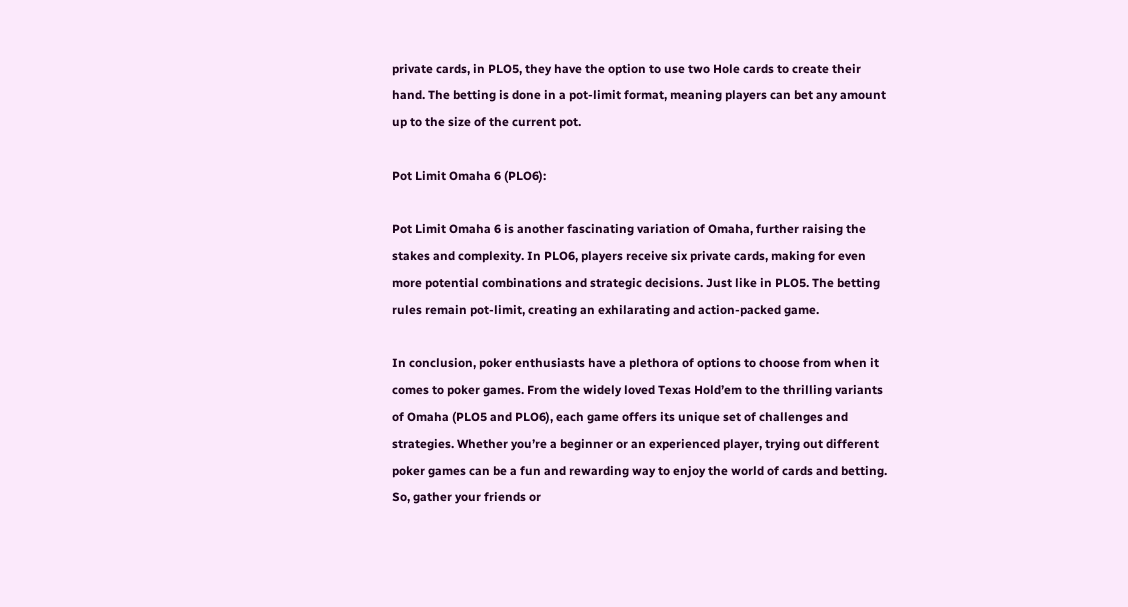private cards, in PLO5, they have the option to use two Hole cards to create their hand. The betting is done in a pot-limit format, meaning players can bet any amount up to the size of the current pot.

Pot Limit Omaha 6 (PLO6):

Pot Limit Omaha 6 is another fascinating variation of Omaha, further raising the stakes and complexity. In PLO6, players receive six private cards, making for even more potential combinations and strategic decisions. Just like in PLO5. The betting rules remain pot-limit, creating an exhilarating and action-packed game.

In conclusion, poker enthusiasts have a plethora of options to choose from when it comes to poker games. From the widely loved Texas Hold’em to the thrilling variants of Omaha (PLO5 and PLO6), each game offers its unique set of challenges and strategies. Whether you’re a beginner or an experienced player, trying out different poker games can be a fun and rewarding way to enjoy the world of cards and betting. So, gather your friends or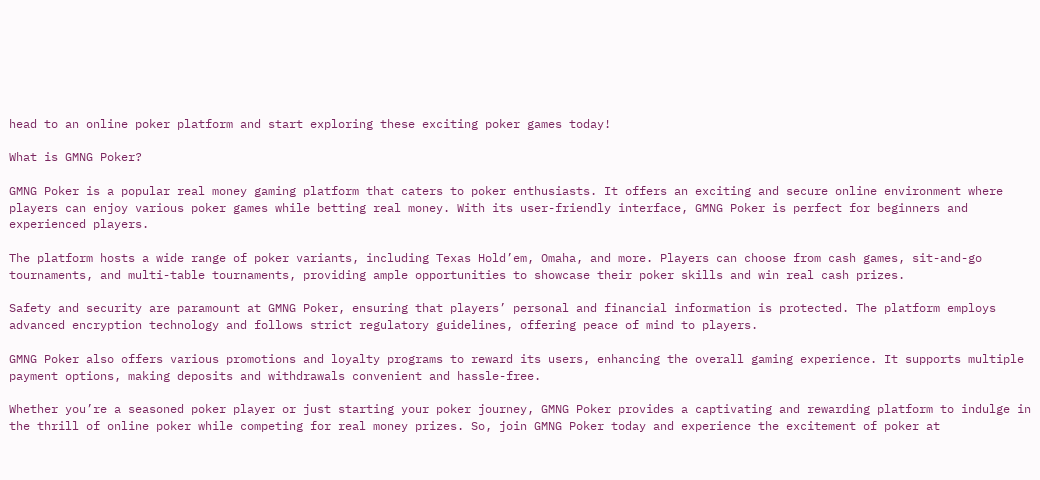head to an online poker platform and start exploring these exciting poker games today!

What is GMNG Poker?

GMNG Poker is a popular real money gaming platform that caters to poker enthusiasts. It offers an exciting and secure online environment where players can enjoy various poker games while betting real money. With its user-friendly interface, GMNG Poker is perfect for beginners and experienced players.

The platform hosts a wide range of poker variants, including Texas Hold’em, Omaha, and more. Players can choose from cash games, sit-and-go tournaments, and multi-table tournaments, providing ample opportunities to showcase their poker skills and win real cash prizes.

Safety and security are paramount at GMNG Poker, ensuring that players’ personal and financial information is protected. The platform employs advanced encryption technology and follows strict regulatory guidelines, offering peace of mind to players.

GMNG Poker also offers various promotions and loyalty programs to reward its users, enhancing the overall gaming experience. It supports multiple payment options, making deposits and withdrawals convenient and hassle-free.

Whether you’re a seasoned poker player or just starting your poker journey, GMNG Poker provides a captivating and rewarding platform to indulge in the thrill of online poker while competing for real money prizes. So, join GMNG Poker today and experience the excitement of poker at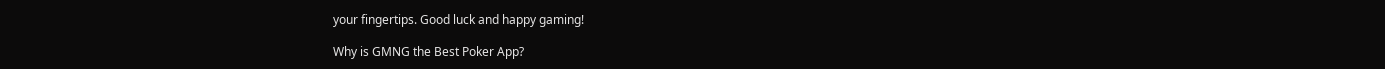your fingertips. Good luck and happy gaming!

Why is GMNG the Best Poker App?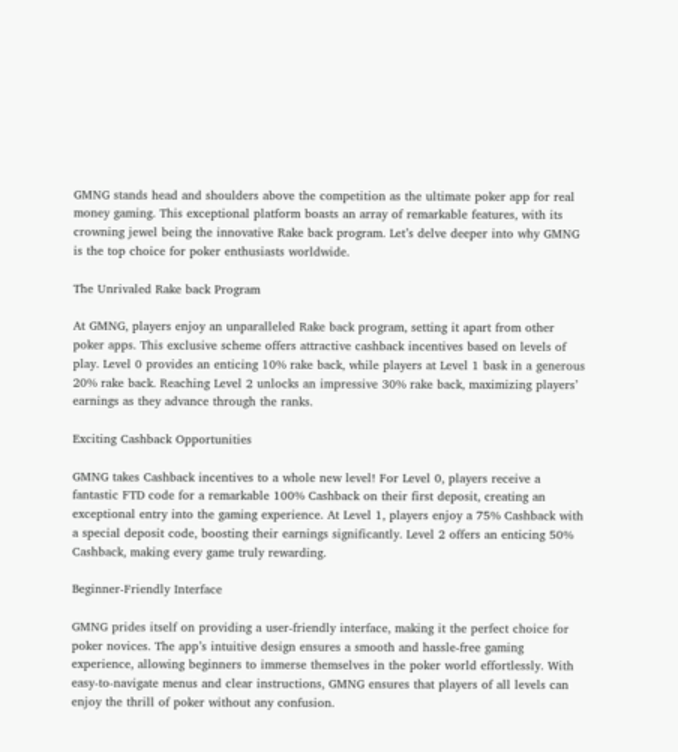GMNG stands head and shoulders above the competition as the ultimate poker app for real money gaming. This exceptional platform boasts an array of remarkable features, with its crowning jewel being the innovative Rake back program. Let’s delve deeper into why GMNG is the top choice for poker enthusiasts worldwide.

The Unrivaled Rake back Program

At GMNG, players enjoy an unparalleled Rake back program, setting it apart from other poker apps. This exclusive scheme offers attractive cashback incentives based on levels of play. Level 0 provides an enticing 10% rake back, while players at Level 1 bask in a generous 20% rake back. Reaching Level 2 unlocks an impressive 30% rake back, maximizing players’ earnings as they advance through the ranks.

Exciting Cashback Opportunities

GMNG takes Cashback incentives to a whole new level! For Level 0, players receive a fantastic FTD code for a remarkable 100% Cashback on their first deposit, creating an exceptional entry into the gaming experience. At Level 1, players enjoy a 75% Cashback with a special deposit code, boosting their earnings significantly. Level 2 offers an enticing 50% Cashback, making every game truly rewarding.

Beginner-Friendly Interface

GMNG prides itself on providing a user-friendly interface, making it the perfect choice for poker novices. The app’s intuitive design ensures a smooth and hassle-free gaming experience, allowing beginners to immerse themselves in the poker world effortlessly. With easy-to-navigate menus and clear instructions, GMNG ensures that players of all levels can enjoy the thrill of poker without any confusion.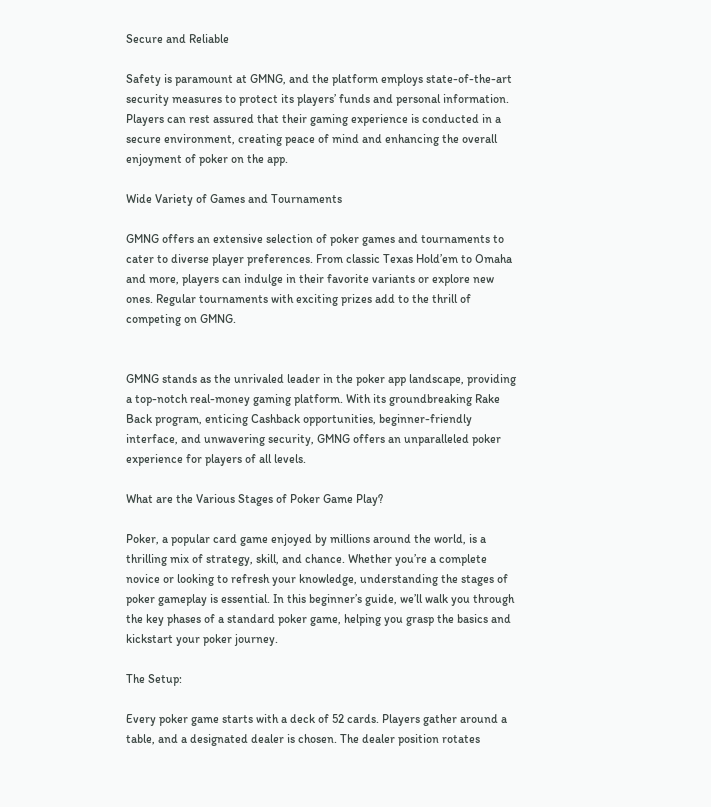Secure and Reliable

Safety is paramount at GMNG, and the platform employs state-of-the-art security measures to protect its players’ funds and personal information. Players can rest assured that their gaming experience is conducted in a secure environment, creating peace of mind and enhancing the overall enjoyment of poker on the app.

Wide Variety of Games and Tournaments

GMNG offers an extensive selection of poker games and tournaments to cater to diverse player preferences. From classic Texas Hold’em to Omaha and more, players can indulge in their favorite variants or explore new ones. Regular tournaments with exciting prizes add to the thrill of competing on GMNG.


GMNG stands as the unrivaled leader in the poker app landscape, providing a top-notch real-money gaming platform. With its groundbreaking Rake Back program, enticing Cashback opportunities, beginner-friendly interface, and unwavering security, GMNG offers an unparalleled poker experience for players of all levels.

What are the Various Stages of Poker Game Play?

Poker, a popular card game enjoyed by millions around the world, is a thrilling mix of strategy, skill, and chance. Whether you’re a complete novice or looking to refresh your knowledge, understanding the stages of poker gameplay is essential. In this beginner’s guide, we’ll walk you through the key phases of a standard poker game, helping you grasp the basics and kickstart your poker journey.

The Setup:

Every poker game starts with a deck of 52 cards. Players gather around a table, and a designated dealer is chosen. The dealer position rotates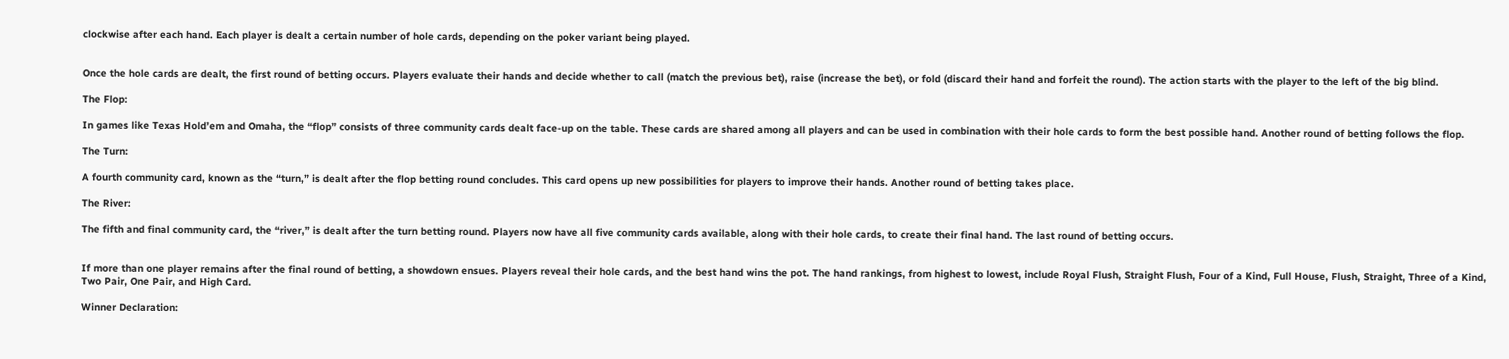clockwise after each hand. Each player is dealt a certain number of hole cards, depending on the poker variant being played.


Once the hole cards are dealt, the first round of betting occurs. Players evaluate their hands and decide whether to call (match the previous bet), raise (increase the bet), or fold (discard their hand and forfeit the round). The action starts with the player to the left of the big blind.

The Flop:

In games like Texas Hold’em and Omaha, the “flop” consists of three community cards dealt face-up on the table. These cards are shared among all players and can be used in combination with their hole cards to form the best possible hand. Another round of betting follows the flop.

The Turn:

A fourth community card, known as the “turn,” is dealt after the flop betting round concludes. This card opens up new possibilities for players to improve their hands. Another round of betting takes place.

The River:

The fifth and final community card, the “river,” is dealt after the turn betting round. Players now have all five community cards available, along with their hole cards, to create their final hand. The last round of betting occurs.


If more than one player remains after the final round of betting, a showdown ensues. Players reveal their hole cards, and the best hand wins the pot. The hand rankings, from highest to lowest, include Royal Flush, Straight Flush, Four of a Kind, Full House, Flush, Straight, Three of a Kind, Two Pair, One Pair, and High Card.

Winner Declaration: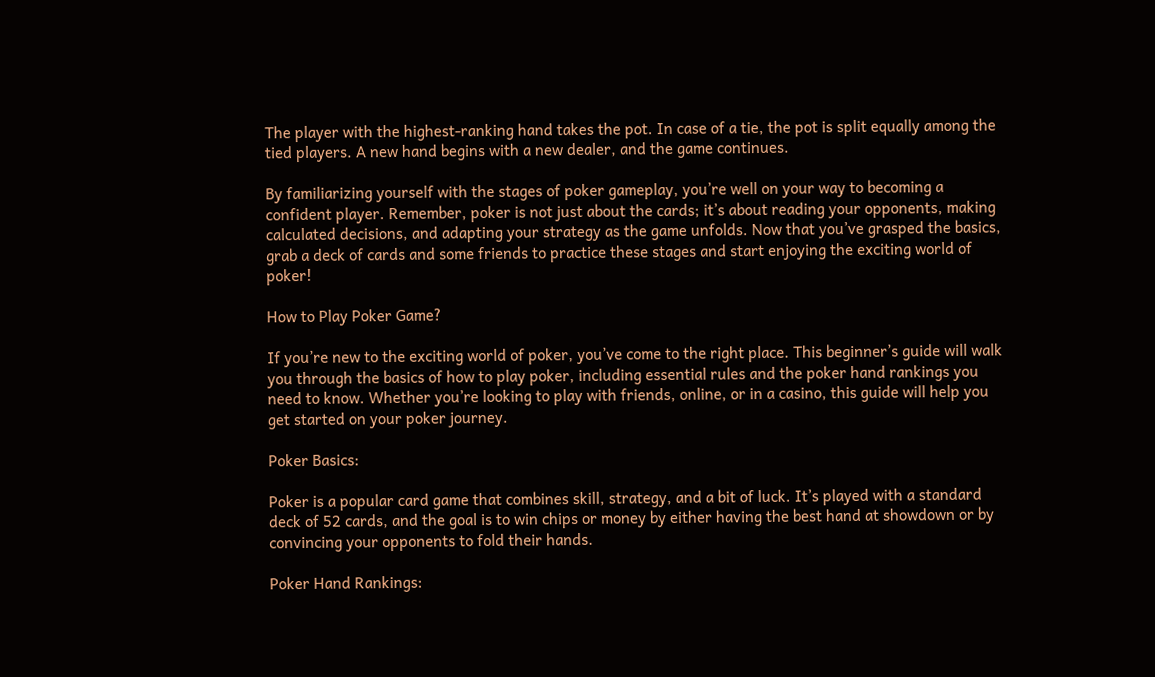The player with the highest-ranking hand takes the pot. In case of a tie, the pot is split equally among the tied players. A new hand begins with a new dealer, and the game continues.

By familiarizing yourself with the stages of poker gameplay, you’re well on your way to becoming a confident player. Remember, poker is not just about the cards; it’s about reading your opponents, making calculated decisions, and adapting your strategy as the game unfolds. Now that you’ve grasped the basics, grab a deck of cards and some friends to practice these stages and start enjoying the exciting world of poker!

How to Play Poker Game?

If you’re new to the exciting world of poker, you’ve come to the right place. This beginner’s guide will walk you through the basics of how to play poker, including essential rules and the poker hand rankings you need to know. Whether you’re looking to play with friends, online, or in a casino, this guide will help you get started on your poker journey.

Poker Basics:

Poker is a popular card game that combines skill, strategy, and a bit of luck. It’s played with a standard deck of 52 cards, and the goal is to win chips or money by either having the best hand at showdown or by convincing your opponents to fold their hands.

Poker Hand Rankings: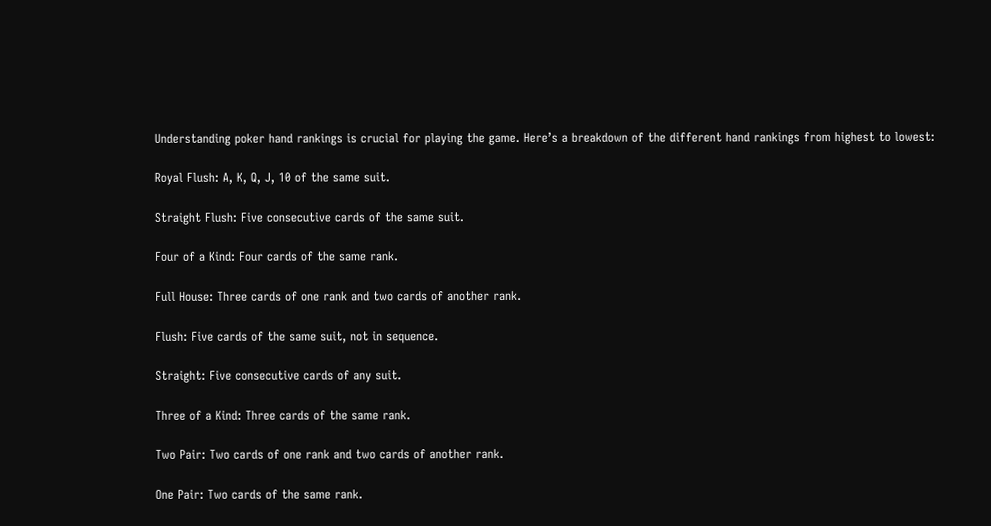Understanding poker hand rankings is crucial for playing the game. Here’s a breakdown of the different hand rankings from highest to lowest:

Royal Flush: A, K, Q, J, 10 of the same suit.

Straight Flush: Five consecutive cards of the same suit.

Four of a Kind: Four cards of the same rank.

Full House: Three cards of one rank and two cards of another rank.

Flush: Five cards of the same suit, not in sequence.

Straight: Five consecutive cards of any suit.

Three of a Kind: Three cards of the same rank.

Two Pair: Two cards of one rank and two cards of another rank.

One Pair: Two cards of the same rank.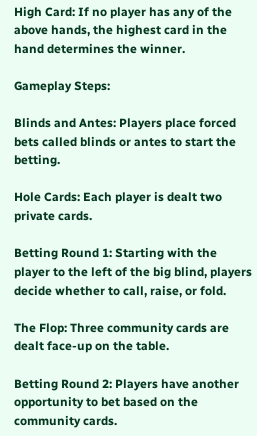High Card: If no player has any of the above hands, the highest card in the hand determines the winner.

Gameplay Steps:

Blinds and Antes: Players place forced bets called blinds or antes to start the betting.

Hole Cards: Each player is dealt two private cards.

Betting Round 1: Starting with the player to the left of the big blind, players decide whether to call, raise, or fold.

The Flop: Three community cards are dealt face-up on the table.

Betting Round 2: Players have another opportunity to bet based on the community cards.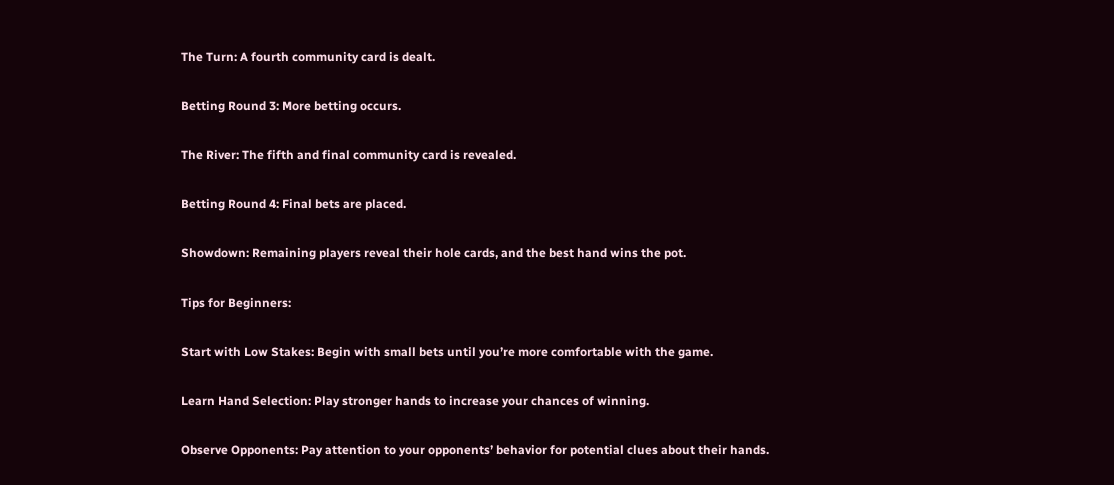The Turn: A fourth community card is dealt.

Betting Round 3: More betting occurs.

The River: The fifth and final community card is revealed.

Betting Round 4: Final bets are placed.

Showdown: Remaining players reveal their hole cards, and the best hand wins the pot.

Tips for Beginners:

Start with Low Stakes: Begin with small bets until you’re more comfortable with the game.

Learn Hand Selection: Play stronger hands to increase your chances of winning.

Observe Opponents: Pay attention to your opponents’ behavior for potential clues about their hands.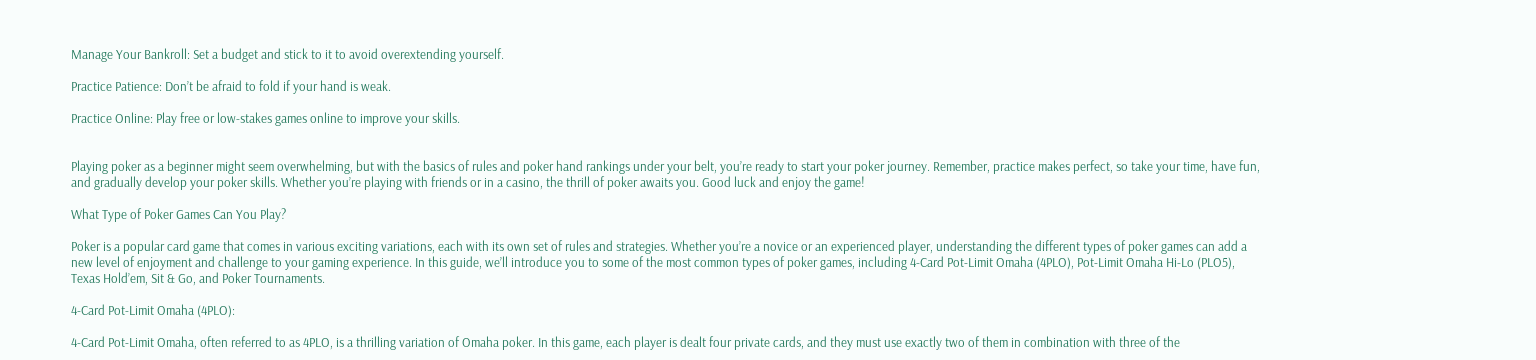Manage Your Bankroll: Set a budget and stick to it to avoid overextending yourself.

Practice Patience: Don’t be afraid to fold if your hand is weak.

Practice Online: Play free or low-stakes games online to improve your skills.


Playing poker as a beginner might seem overwhelming, but with the basics of rules and poker hand rankings under your belt, you’re ready to start your poker journey. Remember, practice makes perfect, so take your time, have fun, and gradually develop your poker skills. Whether you’re playing with friends or in a casino, the thrill of poker awaits you. Good luck and enjoy the game!

What Type of Poker Games Can You Play?

Poker is a popular card game that comes in various exciting variations, each with its own set of rules and strategies. Whether you’re a novice or an experienced player, understanding the different types of poker games can add a new level of enjoyment and challenge to your gaming experience. In this guide, we’ll introduce you to some of the most common types of poker games, including 4-Card Pot-Limit Omaha (4PLO), Pot-Limit Omaha Hi-Lo (PLO5), Texas Hold’em, Sit & Go, and Poker Tournaments.

4-Card Pot-Limit Omaha (4PLO):

4-Card Pot-Limit Omaha, often referred to as 4PLO, is a thrilling variation of Omaha poker. In this game, each player is dealt four private cards, and they must use exactly two of them in combination with three of the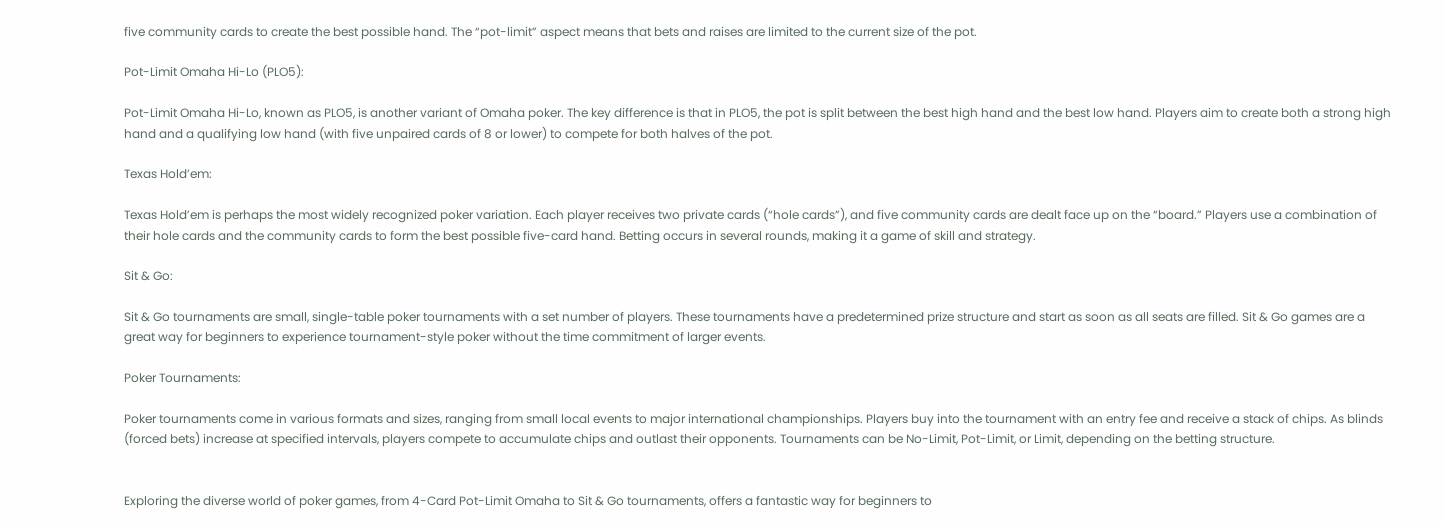five community cards to create the best possible hand. The “pot-limit” aspect means that bets and raises are limited to the current size of the pot.

Pot-Limit Omaha Hi-Lo (PLO5):

Pot-Limit Omaha Hi-Lo, known as PLO5, is another variant of Omaha poker. The key difference is that in PLO5, the pot is split between the best high hand and the best low hand. Players aim to create both a strong high hand and a qualifying low hand (with five unpaired cards of 8 or lower) to compete for both halves of the pot.

Texas Hold’em:

Texas Hold’em is perhaps the most widely recognized poker variation. Each player receives two private cards (“hole cards”), and five community cards are dealt face up on the “board.” Players use a combination of their hole cards and the community cards to form the best possible five-card hand. Betting occurs in several rounds, making it a game of skill and strategy.

Sit & Go:

Sit & Go tournaments are small, single-table poker tournaments with a set number of players. These tournaments have a predetermined prize structure and start as soon as all seats are filled. Sit & Go games are a great way for beginners to experience tournament-style poker without the time commitment of larger events.

Poker Tournaments:

Poker tournaments come in various formats and sizes, ranging from small local events to major international championships. Players buy into the tournament with an entry fee and receive a stack of chips. As blinds (forced bets) increase at specified intervals, players compete to accumulate chips and outlast their opponents. Tournaments can be No-Limit, Pot-Limit, or Limit, depending on the betting structure.


Exploring the diverse world of poker games, from 4-Card Pot-Limit Omaha to Sit & Go tournaments, offers a fantastic way for beginners to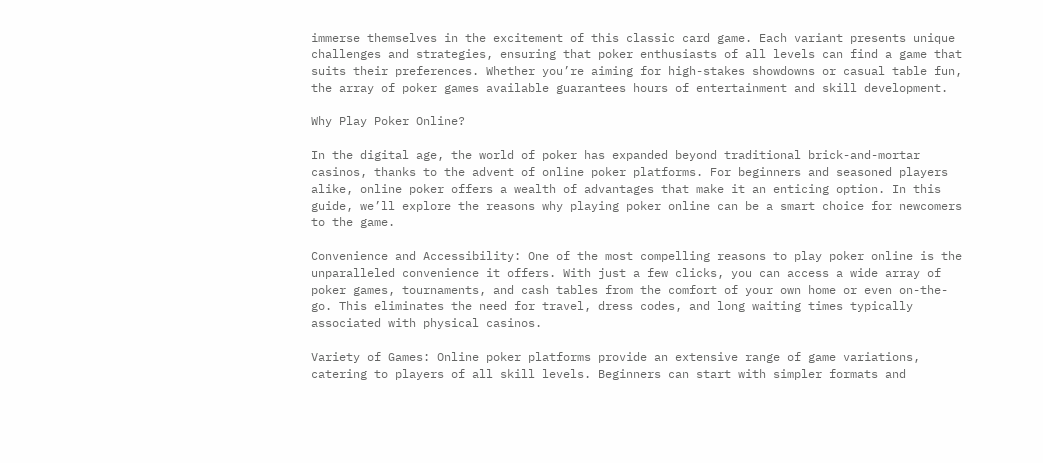immerse themselves in the excitement of this classic card game. Each variant presents unique challenges and strategies, ensuring that poker enthusiasts of all levels can find a game that suits their preferences. Whether you’re aiming for high-stakes showdowns or casual table fun, the array of poker games available guarantees hours of entertainment and skill development.

Why Play Poker Online?

In the digital age, the world of poker has expanded beyond traditional brick-and-mortar casinos, thanks to the advent of online poker platforms. For beginners and seasoned players alike, online poker offers a wealth of advantages that make it an enticing option. In this guide, we’ll explore the reasons why playing poker online can be a smart choice for newcomers to the game.

Convenience and Accessibility: One of the most compelling reasons to play poker online is the unparalleled convenience it offers. With just a few clicks, you can access a wide array of poker games, tournaments, and cash tables from the comfort of your own home or even on-the-go. This eliminates the need for travel, dress codes, and long waiting times typically associated with physical casinos.

Variety of Games: Online poker platforms provide an extensive range of game variations, catering to players of all skill levels. Beginners can start with simpler formats and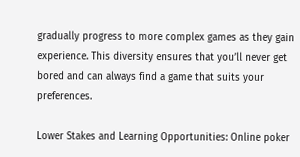gradually progress to more complex games as they gain experience. This diversity ensures that you’ll never get bored and can always find a game that suits your preferences.

Lower Stakes and Learning Opportunities: Online poker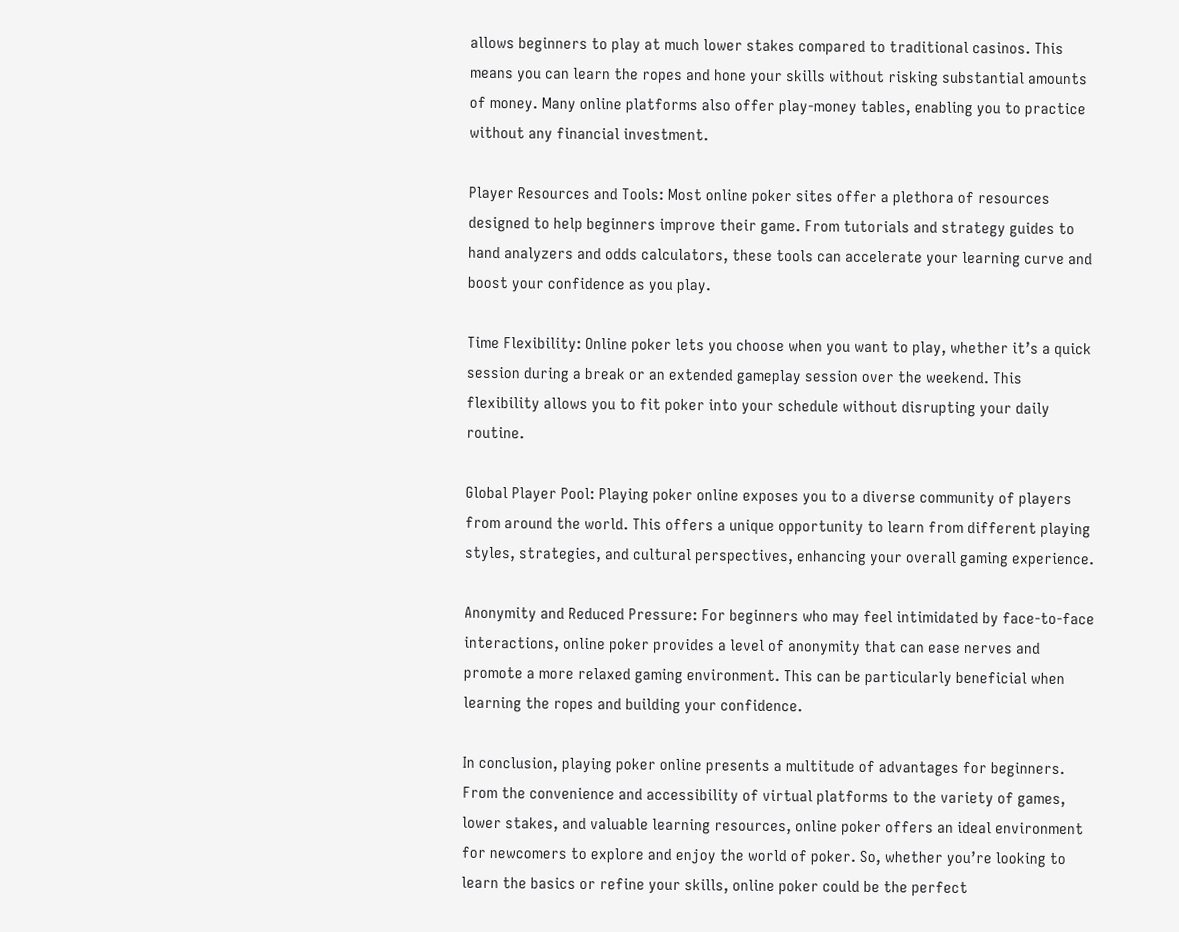allows beginners to play at much lower stakes compared to traditional casinos. This means you can learn the ropes and hone your skills without risking substantial amounts of money. Many online platforms also offer play-money tables, enabling you to practice without any financial investment.

Player Resources and Tools: Most online poker sites offer a plethora of resources designed to help beginners improve their game. From tutorials and strategy guides to hand analyzers and odds calculators, these tools can accelerate your learning curve and boost your confidence as you play.

Time Flexibility: Online poker lets you choose when you want to play, whether it’s a quick session during a break or an extended gameplay session over the weekend. This flexibility allows you to fit poker into your schedule without disrupting your daily routine.

Global Player Pool: Playing poker online exposes you to a diverse community of players from around the world. This offers a unique opportunity to learn from different playing styles, strategies, and cultural perspectives, enhancing your overall gaming experience.

Anonymity and Reduced Pressure: For beginners who may feel intimidated by face-to-face interactions, online poker provides a level of anonymity that can ease nerves and promote a more relaxed gaming environment. This can be particularly beneficial when learning the ropes and building your confidence.

In conclusion, playing poker online presents a multitude of advantages for beginners. From the convenience and accessibility of virtual platforms to the variety of games, lower stakes, and valuable learning resources, online poker offers an ideal environment for newcomers to explore and enjoy the world of poker. So, whether you’re looking to learn the basics or refine your skills, online poker could be the perfect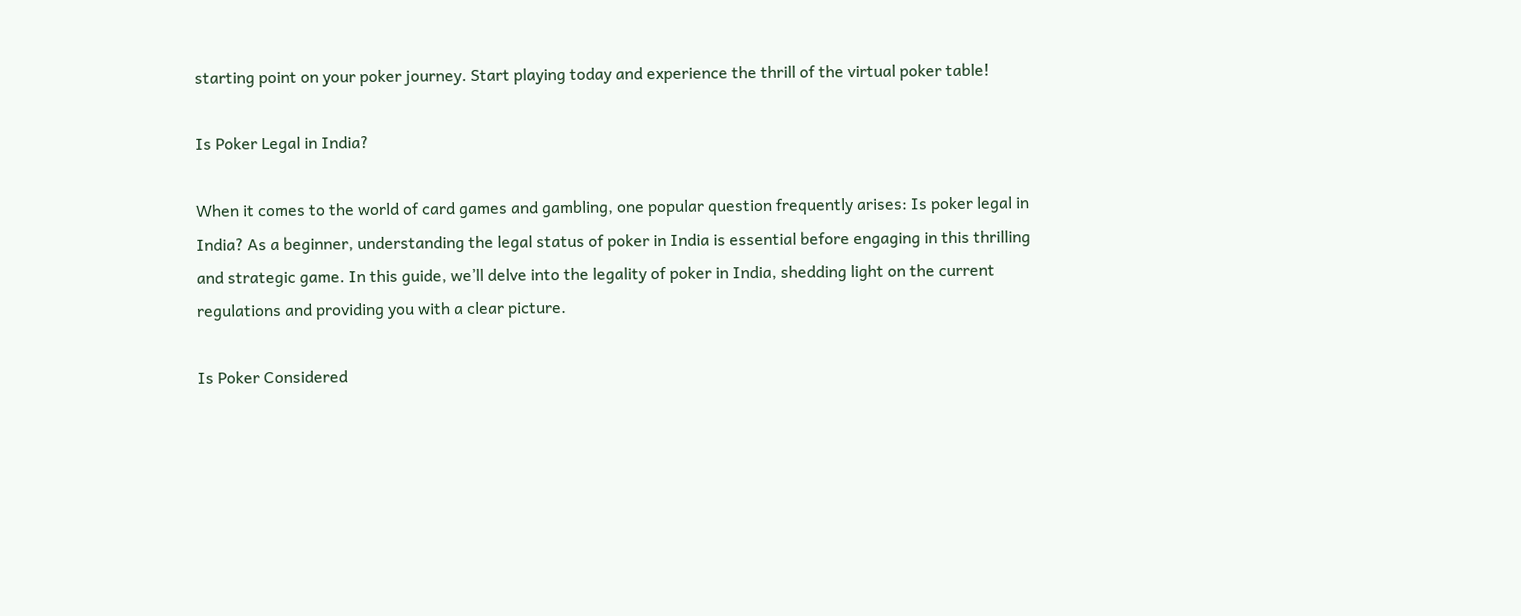starting point on your poker journey. Start playing today and experience the thrill of the virtual poker table!

Is Poker Legal in India?

When it comes to the world of card games and gambling, one popular question frequently arises: Is poker legal in India? As a beginner, understanding the legal status of poker in India is essential before engaging in this thrilling and strategic game. In this guide, we’ll delve into the legality of poker in India, shedding light on the current regulations and providing you with a clear picture.

Is Poker Considered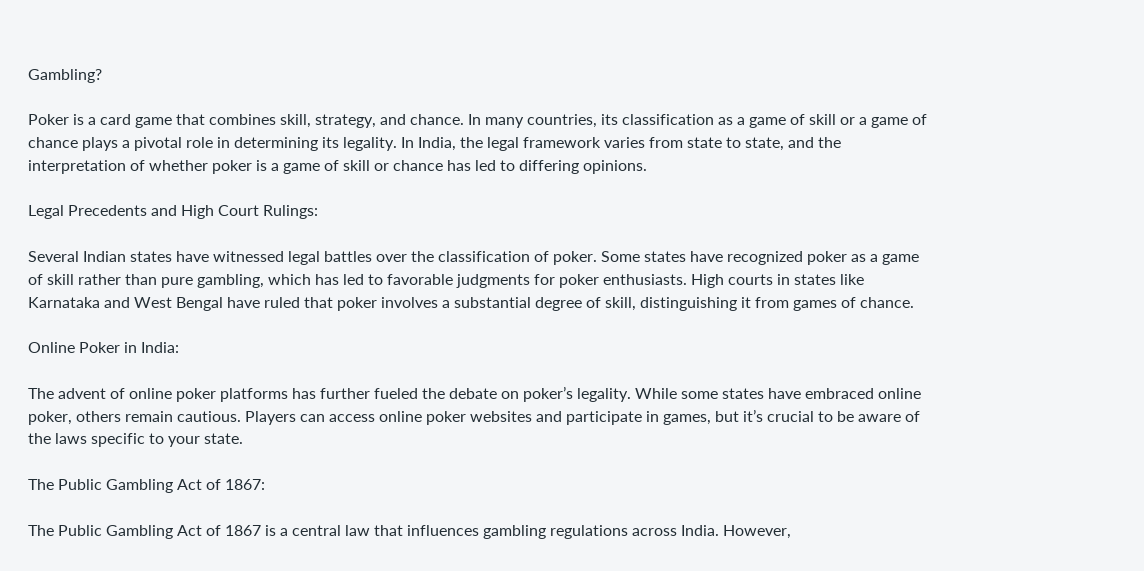Gambling?

Poker is a card game that combines skill, strategy, and chance. In many countries, its classification as a game of skill or a game of chance plays a pivotal role in determining its legality. In India, the legal framework varies from state to state, and the interpretation of whether poker is a game of skill or chance has led to differing opinions.

Legal Precedents and High Court Rulings:

Several Indian states have witnessed legal battles over the classification of poker. Some states have recognized poker as a game of skill rather than pure gambling, which has led to favorable judgments for poker enthusiasts. High courts in states like Karnataka and West Bengal have ruled that poker involves a substantial degree of skill, distinguishing it from games of chance.

Online Poker in India:

The advent of online poker platforms has further fueled the debate on poker’s legality. While some states have embraced online poker, others remain cautious. Players can access online poker websites and participate in games, but it’s crucial to be aware of the laws specific to your state.

The Public Gambling Act of 1867:

The Public Gambling Act of 1867 is a central law that influences gambling regulations across India. However,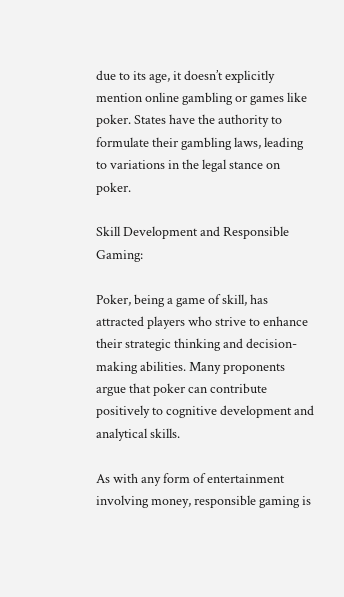due to its age, it doesn’t explicitly mention online gambling or games like poker. States have the authority to formulate their gambling laws, leading to variations in the legal stance on poker.

Skill Development and Responsible Gaming:

Poker, being a game of skill, has attracted players who strive to enhance their strategic thinking and decision-making abilities. Many proponents argue that poker can contribute positively to cognitive development and analytical skills.

As with any form of entertainment involving money, responsible gaming is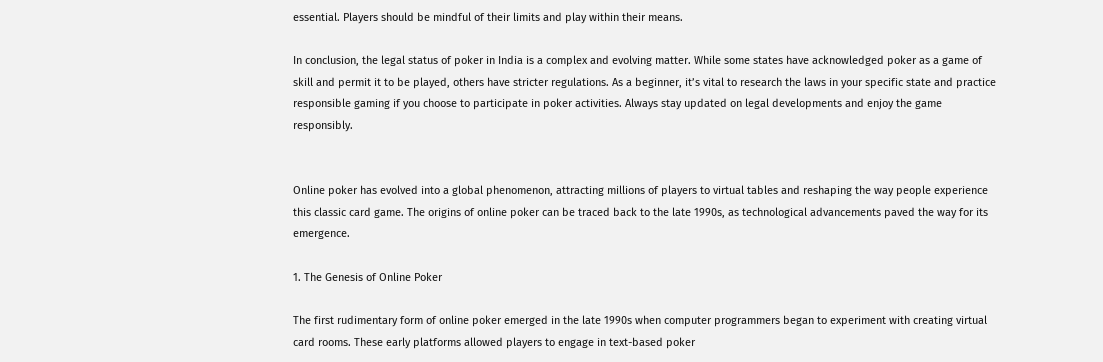essential. Players should be mindful of their limits and play within their means.

In conclusion, the legal status of poker in India is a complex and evolving matter. While some states have acknowledged poker as a game of skill and permit it to be played, others have stricter regulations. As a beginner, it’s vital to research the laws in your specific state and practice responsible gaming if you choose to participate in poker activities. Always stay updated on legal developments and enjoy the game responsibly.


Online poker has evolved into a global phenomenon, attracting millions of players to virtual tables and reshaping the way people experience this classic card game. The origins of online poker can be traced back to the late 1990s, as technological advancements paved the way for its emergence.

1. The Genesis of Online Poker

The first rudimentary form of online poker emerged in the late 1990s when computer programmers began to experiment with creating virtual card rooms. These early platforms allowed players to engage in text-based poker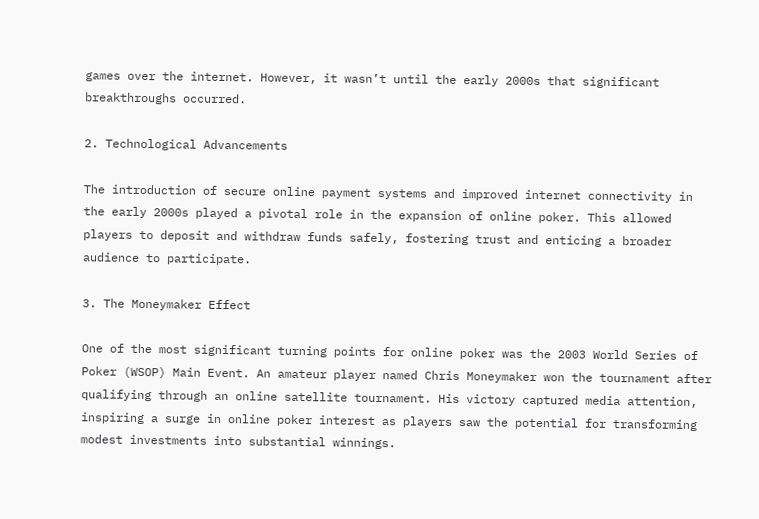games over the internet. However, it wasn’t until the early 2000s that significant breakthroughs occurred.

2. Technological Advancements

The introduction of secure online payment systems and improved internet connectivity in the early 2000s played a pivotal role in the expansion of online poker. This allowed players to deposit and withdraw funds safely, fostering trust and enticing a broader audience to participate.

3. The Moneymaker Effect

One of the most significant turning points for online poker was the 2003 World Series of Poker (WSOP) Main Event. An amateur player named Chris Moneymaker won the tournament after qualifying through an online satellite tournament. His victory captured media attention, inspiring a surge in online poker interest as players saw the potential for transforming modest investments into substantial winnings.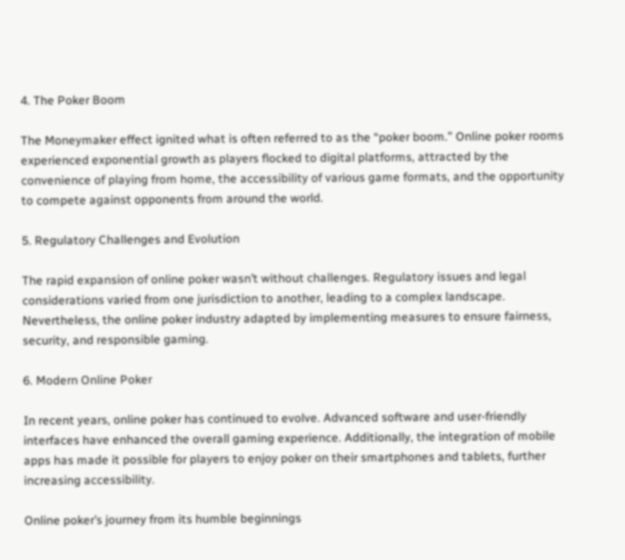4. The Poker Boom

The Moneymaker effect ignited what is often referred to as the “poker boom.” Online poker rooms experienced exponential growth as players flocked to digital platforms, attracted by the convenience of playing from home, the accessibility of various game formats, and the opportunity to compete against opponents from around the world.

5. Regulatory Challenges and Evolution

The rapid expansion of online poker wasn’t without challenges. Regulatory issues and legal considerations varied from one jurisdiction to another, leading to a complex landscape. Nevertheless, the online poker industry adapted by implementing measures to ensure fairness, security, and responsible gaming.

6. Modern Online Poker

In recent years, online poker has continued to evolve. Advanced software and user-friendly interfaces have enhanced the overall gaming experience. Additionally, the integration of mobile apps has made it possible for players to enjoy poker on their smartphones and tablets, further increasing accessibility.

Online poker’s journey from its humble beginnings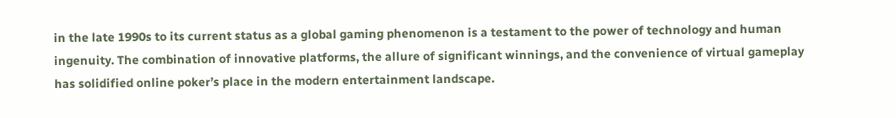in the late 1990s to its current status as a global gaming phenomenon is a testament to the power of technology and human ingenuity. The combination of innovative platforms, the allure of significant winnings, and the convenience of virtual gameplay has solidified online poker’s place in the modern entertainment landscape.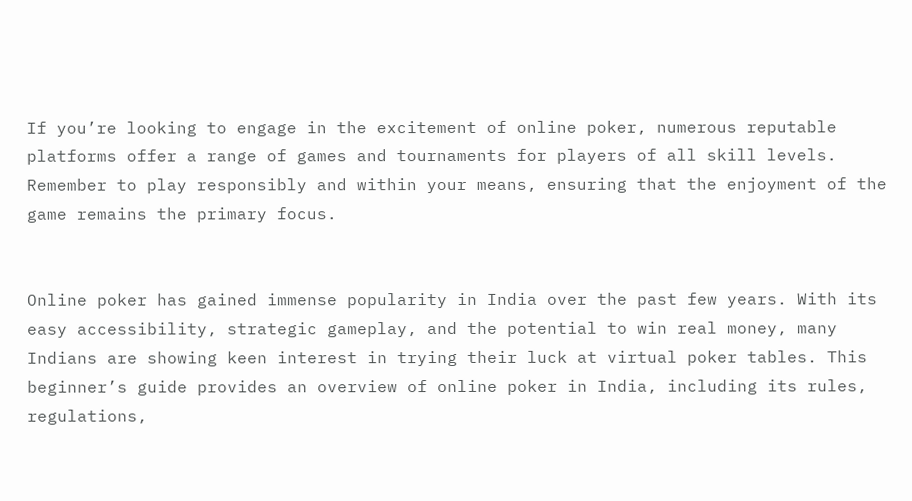If you’re looking to engage in the excitement of online poker, numerous reputable platforms offer a range of games and tournaments for players of all skill levels. Remember to play responsibly and within your means, ensuring that the enjoyment of the game remains the primary focus.


Online poker has gained immense popularity in India over the past few years. With its easy accessibility, strategic gameplay, and the potential to win real money, many Indians are showing keen interest in trying their luck at virtual poker tables. This beginner’s guide provides an overview of online poker in India, including its rules, regulations,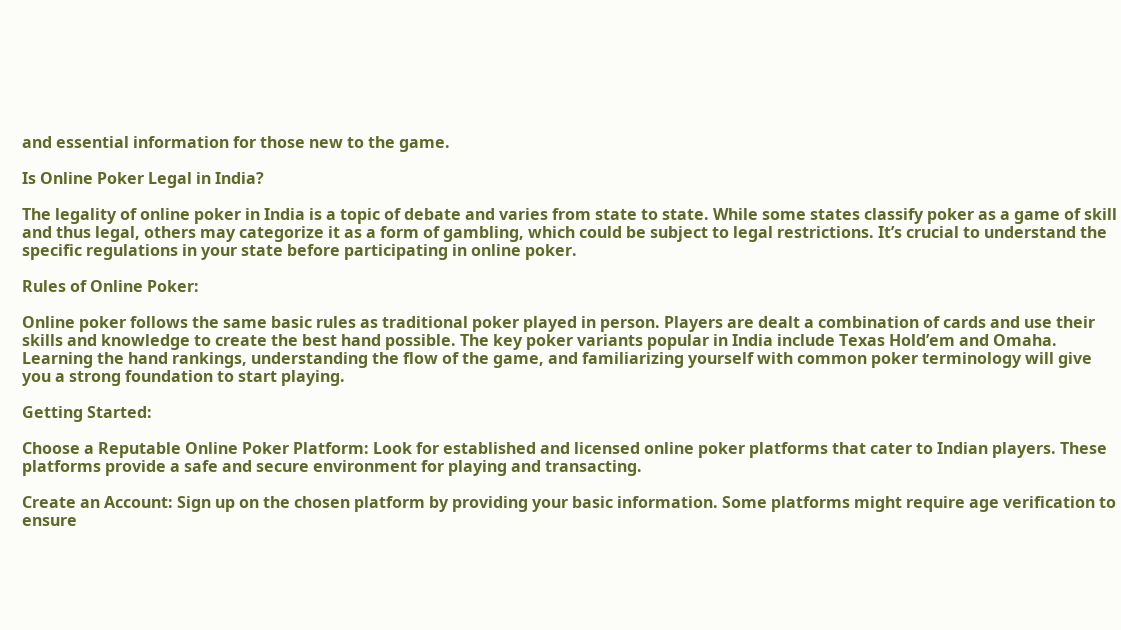and essential information for those new to the game.

Is Online Poker Legal in India?

The legality of online poker in India is a topic of debate and varies from state to state. While some states classify poker as a game of skill and thus legal, others may categorize it as a form of gambling, which could be subject to legal restrictions. It’s crucial to understand the specific regulations in your state before participating in online poker.

Rules of Online Poker:

Online poker follows the same basic rules as traditional poker played in person. Players are dealt a combination of cards and use their skills and knowledge to create the best hand possible. The key poker variants popular in India include Texas Hold’em and Omaha. Learning the hand rankings, understanding the flow of the game, and familiarizing yourself with common poker terminology will give you a strong foundation to start playing.

Getting Started:

Choose a Reputable Online Poker Platform: Look for established and licensed online poker platforms that cater to Indian players. These platforms provide a safe and secure environment for playing and transacting.

Create an Account: Sign up on the chosen platform by providing your basic information. Some platforms might require age verification to ensure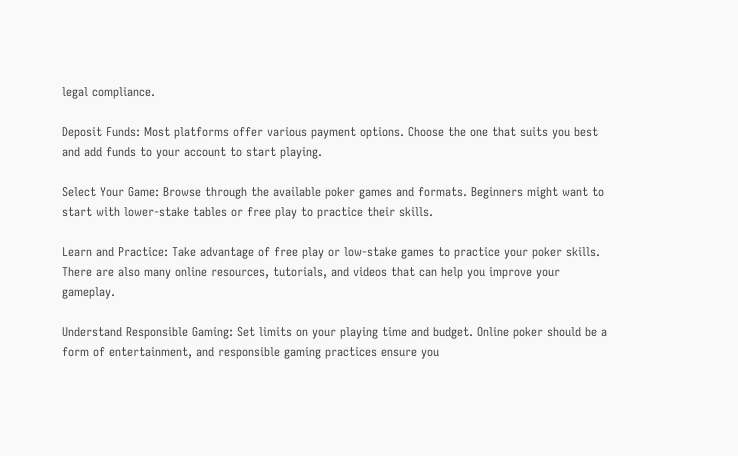legal compliance.

Deposit Funds: Most platforms offer various payment options. Choose the one that suits you best and add funds to your account to start playing.

Select Your Game: Browse through the available poker games and formats. Beginners might want to start with lower-stake tables or free play to practice their skills.

Learn and Practice: Take advantage of free play or low-stake games to practice your poker skills. There are also many online resources, tutorials, and videos that can help you improve your gameplay.

Understand Responsible Gaming: Set limits on your playing time and budget. Online poker should be a form of entertainment, and responsible gaming practices ensure you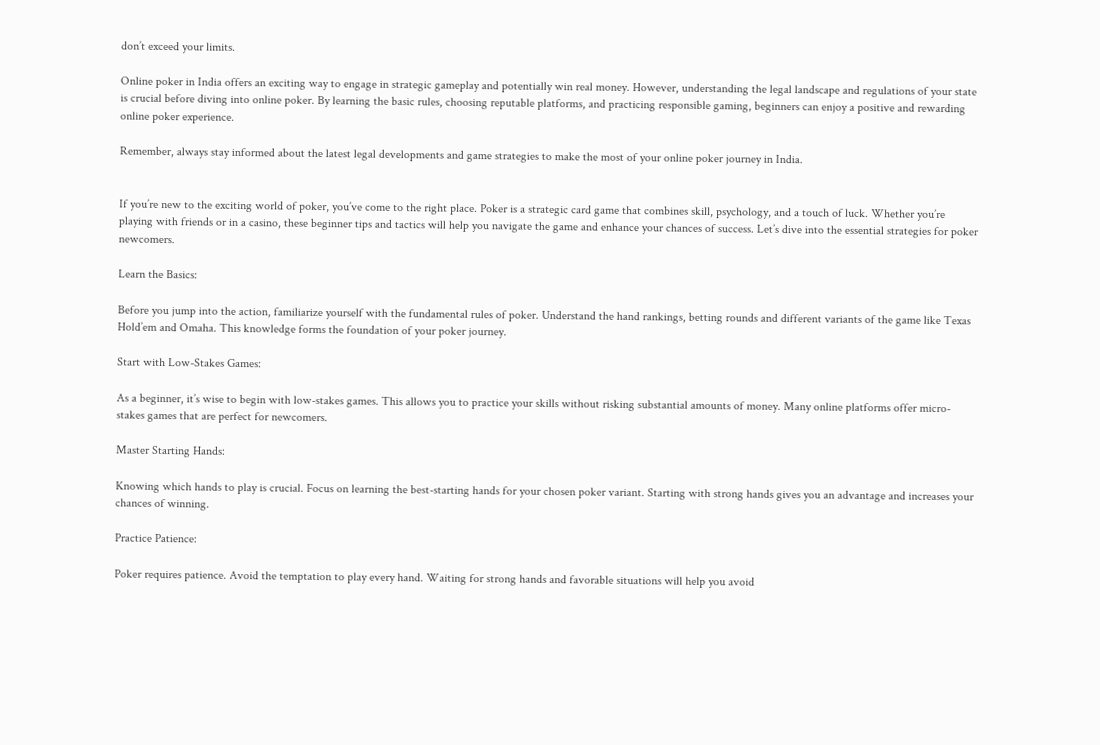don’t exceed your limits.

Online poker in India offers an exciting way to engage in strategic gameplay and potentially win real money. However, understanding the legal landscape and regulations of your state is crucial before diving into online poker. By learning the basic rules, choosing reputable platforms, and practicing responsible gaming, beginners can enjoy a positive and rewarding online poker experience.

Remember, always stay informed about the latest legal developments and game strategies to make the most of your online poker journey in India.


If you’re new to the exciting world of poker, you’ve come to the right place. Poker is a strategic card game that combines skill, psychology, and a touch of luck. Whether you’re playing with friends or in a casino, these beginner tips and tactics will help you navigate the game and enhance your chances of success. Let’s dive into the essential strategies for poker newcomers.

Learn the Basics:

Before you jump into the action, familiarize yourself with the fundamental rules of poker. Understand the hand rankings, betting rounds and different variants of the game like Texas Hold’em and Omaha. This knowledge forms the foundation of your poker journey.

Start with Low-Stakes Games:

As a beginner, it’s wise to begin with low-stakes games. This allows you to practice your skills without risking substantial amounts of money. Many online platforms offer micro-stakes games that are perfect for newcomers.

Master Starting Hands:

Knowing which hands to play is crucial. Focus on learning the best-starting hands for your chosen poker variant. Starting with strong hands gives you an advantage and increases your chances of winning.

Practice Patience:

Poker requires patience. Avoid the temptation to play every hand. Waiting for strong hands and favorable situations will help you avoid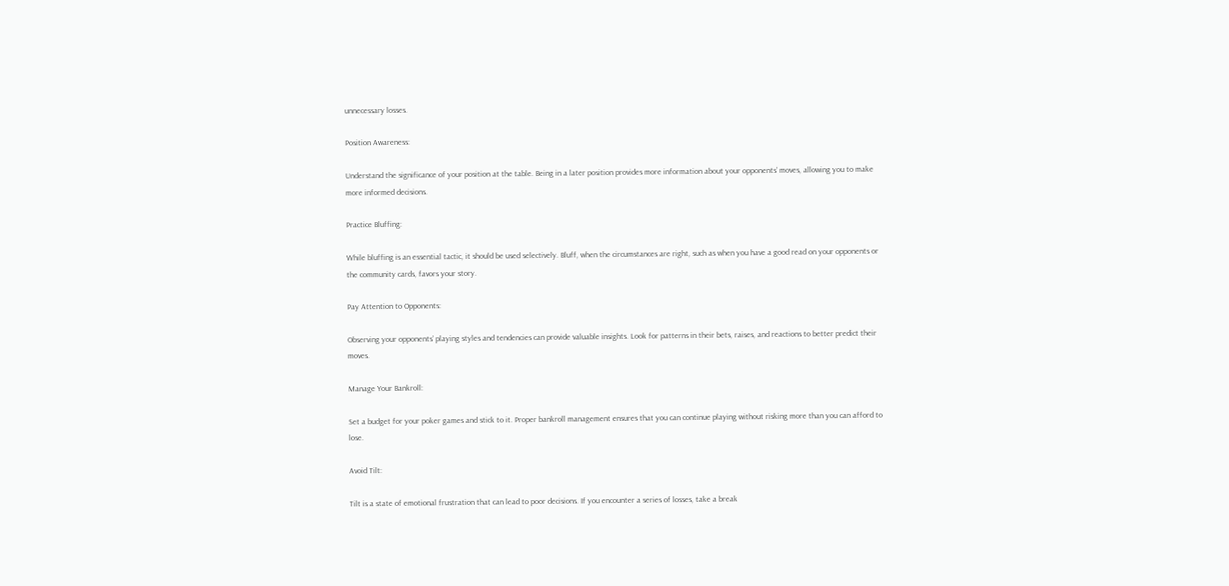unnecessary losses.

Position Awareness:

Understand the significance of your position at the table. Being in a later position provides more information about your opponents’ moves, allowing you to make more informed decisions.

Practice Bluffing:

While bluffing is an essential tactic, it should be used selectively. Bluff, when the circumstances are right, such as when you have a good read on your opponents or the community cards, favors your story.

Pay Attention to Opponents:

Observing your opponents’ playing styles and tendencies can provide valuable insights. Look for patterns in their bets, raises, and reactions to better predict their moves.

Manage Your Bankroll:

Set a budget for your poker games and stick to it. Proper bankroll management ensures that you can continue playing without risking more than you can afford to lose.

Avoid Tilt:

Tilt is a state of emotional frustration that can lead to poor decisions. If you encounter a series of losses, take a break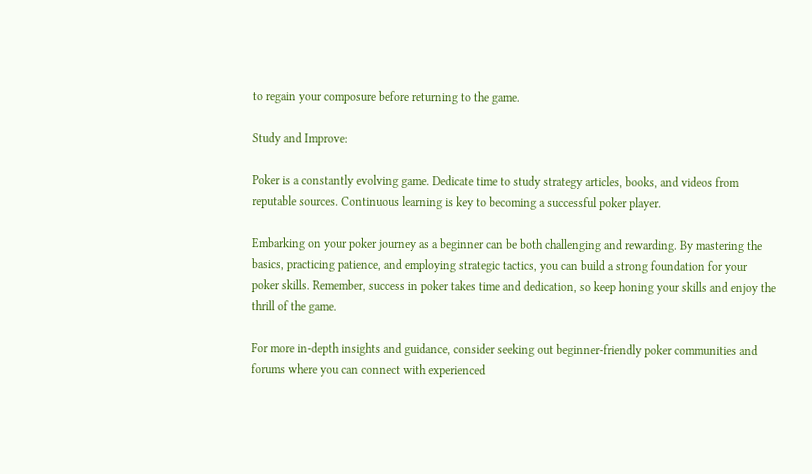to regain your composure before returning to the game.

Study and Improve:

Poker is a constantly evolving game. Dedicate time to study strategy articles, books, and videos from reputable sources. Continuous learning is key to becoming a successful poker player.

Embarking on your poker journey as a beginner can be both challenging and rewarding. By mastering the basics, practicing patience, and employing strategic tactics, you can build a strong foundation for your poker skills. Remember, success in poker takes time and dedication, so keep honing your skills and enjoy the thrill of the game.

For more in-depth insights and guidance, consider seeking out beginner-friendly poker communities and forums where you can connect with experienced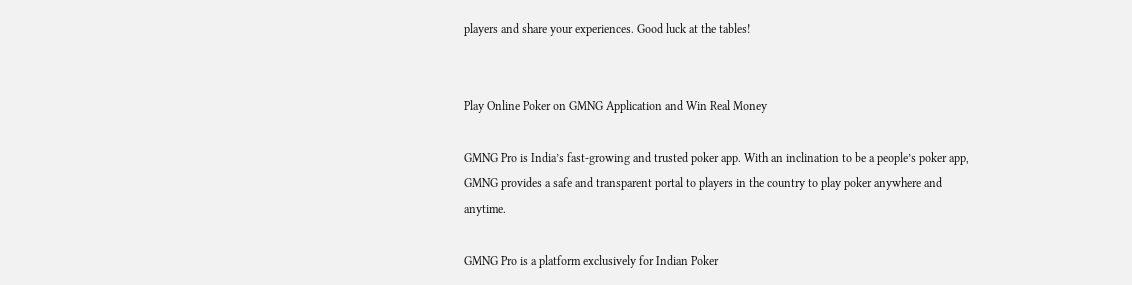players and share your experiences. Good luck at the tables!


Play Online Poker on GMNG Application and Win Real Money

GMNG Pro is India’s fast-growing and trusted poker app. With an inclination to be a people’s poker app, GMNG provides a safe and transparent portal to players in the country to play poker anywhere and anytime.

GMNG Pro is a platform exclusively for Indian Poker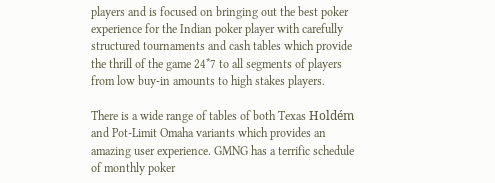players and is focused on bringing out the best poker experience for the Indian poker player with carefully structured tournaments and cash tables which provide the thrill of the game 24*7 to all segments of players from low buy-in amounts to high stakes players.

There is a wide range of tables of both Texas Holdém and Pot-Limit Omaha variants which provides an amazing user experience. GMNG has a terrific schedule of monthly poker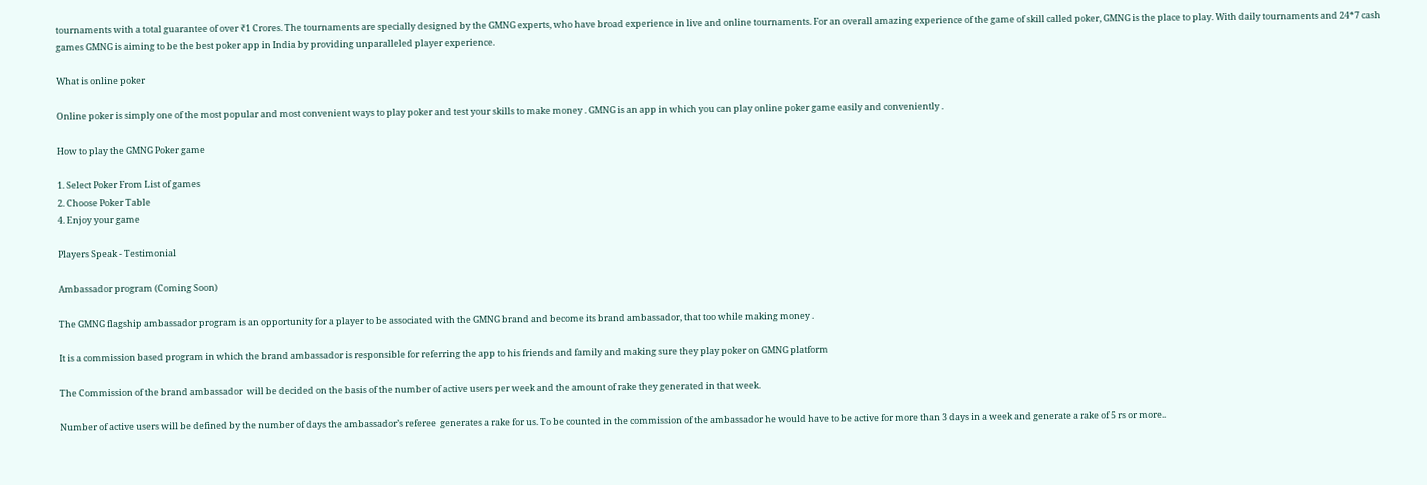tournaments with a total guarantee of over ₹1 Crores. The tournaments are specially designed by the GMNG experts, who have broad experience in live and online tournaments. For an overall amazing experience of the game of skill called poker, GMNG is the place to play. With daily tournaments and 24*7 cash games GMNG is aiming to be the best poker app in India by providing unparalleled player experience.

What is online poker

Online poker is simply one of the most popular and most convenient ways to play poker and test your skills to make money . GMNG is an app in which you can play online poker game easily and conveniently .

How to play the GMNG Poker game

1. Select Poker From List of games
2. Choose Poker Table
4. Enjoy your game

Players Speak - Testimonial

Ambassador program (Coming Soon)

The GMNG flagship ambassador program is an opportunity for a player to be associated with the GMNG brand and become its brand ambassador, that too while making money .

It is a commission based program in which the brand ambassador is responsible for referring the app to his friends and family and making sure they play poker on GMNG platform

The Commission of the brand ambassador  will be decided on the basis of the number of active users per week and the amount of rake they generated in that week.

Number of active users will be defined by the number of days the ambassador’s referee  generates a rake for us. To be counted in the commission of the ambassador he would have to be active for more than 3 days in a week and generate a rake of 5 rs or more..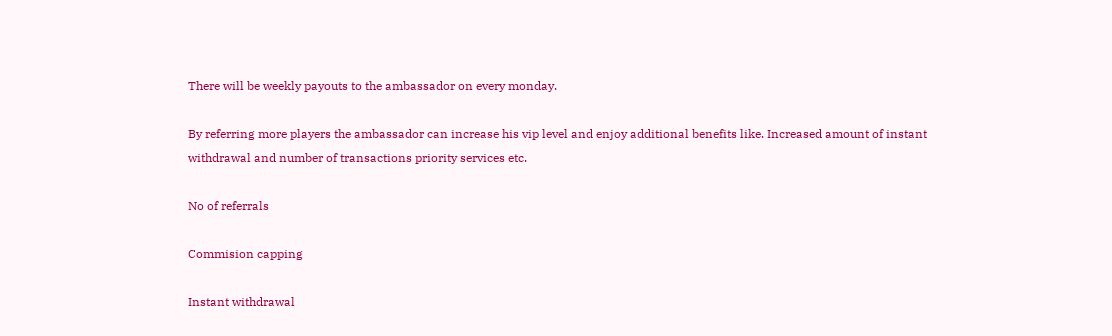There will be weekly payouts to the ambassador on every monday.

By referring more players the ambassador can increase his vip level and enjoy additional benefits like. Increased amount of instant withdrawal and number of transactions priority services etc.

No of referrals

Commision capping

Instant withdrawal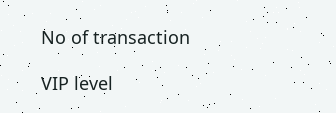No of transaction

VIP level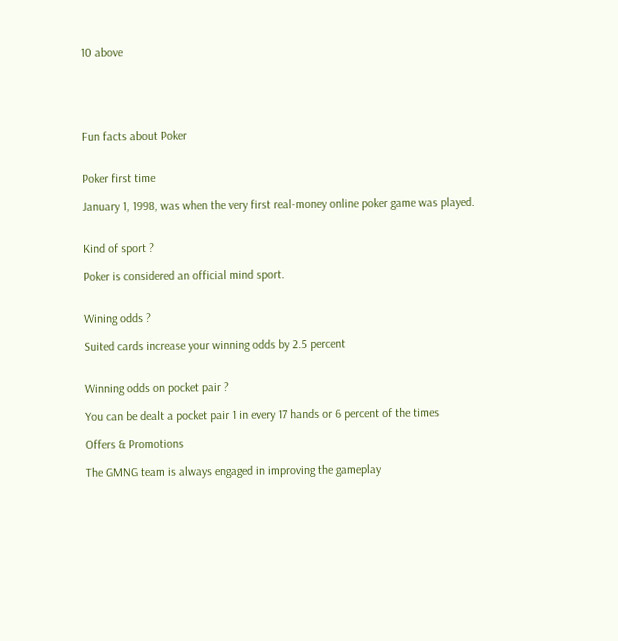10 above





Fun facts about Poker


Poker first time

January 1, 1998, was when the very first real-money online poker game was played.


Kind of sport ?

Poker is considered an official mind sport.


Wining odds ?

Suited cards increase your winning odds by 2.5 percent


Winning odds on pocket pair ?

You can be dealt a pocket pair 1 in every 17 hands or 6 percent of the times

Offers & Promotions

The GMNG team is always engaged in improving the gameplay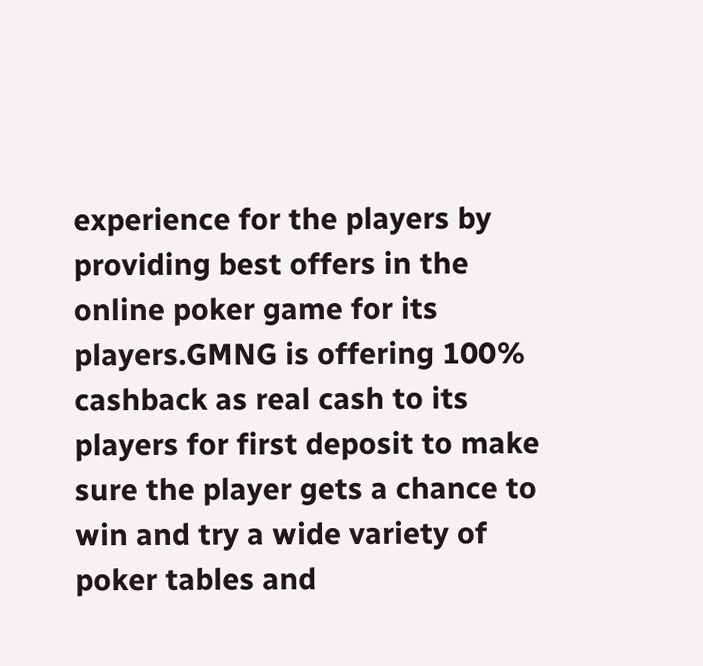experience for the players by providing best offers in the online poker game for its players.GMNG is offering 100% cashback as real cash to its players for first deposit to make sure the player gets a chance to win and try a wide variety of poker tables and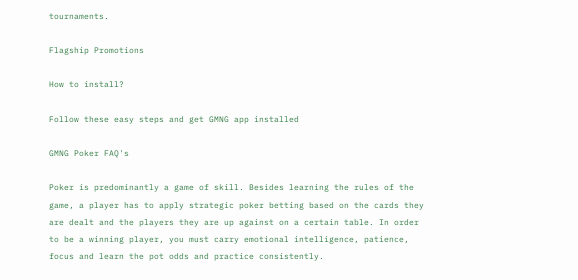tournaments.

Flagship Promotions

How to install?

Follow these easy steps and get GMNG app installed

GMNG Poker FAQ's

Poker is predominantly a game of skill. Besides learning the rules of the game, a player has to apply strategic poker betting based on the cards they are dealt and the players they are up against on a certain table. In order to be a winning player, you must carry emotional intelligence, patience, focus and learn the pot odds and practice consistently.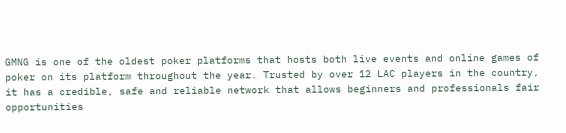GMNG is one of the oldest poker platforms that hosts both live events and online games of poker on its platform throughout the year. Trusted by over 12 LAC players in the country, it has a credible, safe and reliable network that allows beginners and professionals fair opportunities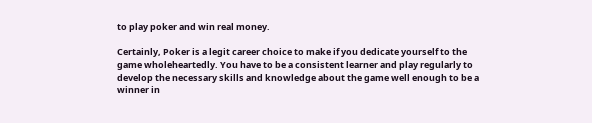to play poker and win real money.

Certainly, Poker is a legit career choice to make if you dedicate yourself to the game wholeheartedly. You have to be a consistent learner and play regularly to develop the necessary skills and knowledge about the game well enough to be a winner in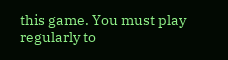this game. You must play regularly to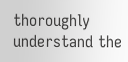thoroughly understand the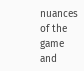nuances of the game and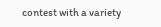contest with a variety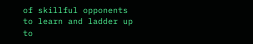of skillful opponents to learn and ladder up to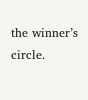the winner’s circle.